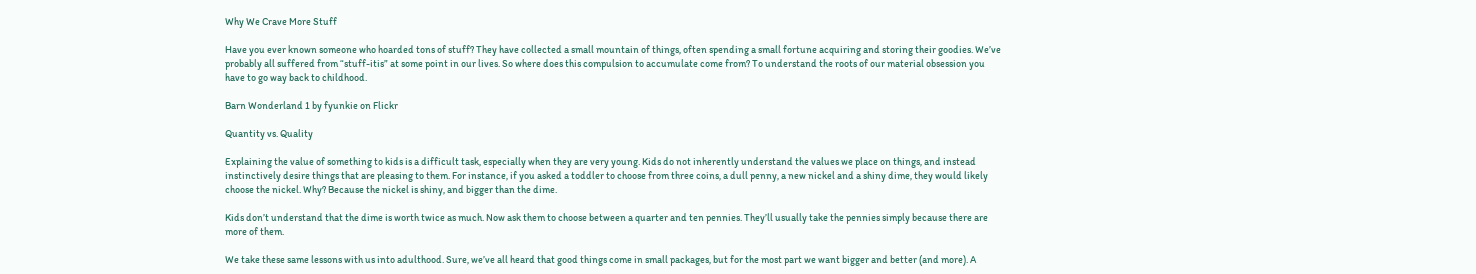Why We Crave More Stuff

Have you ever known someone who hoarded tons of stuff? They have collected a small mountain of things, often spending a small fortune acquiring and storing their goodies. We’ve probably all suffered from “stuff-itis” at some point in our lives. So where does this compulsion to accumulate come from? To understand the roots of our material obsession you have to go way back to childhood.

Barn Wonderland 1 by fyunkie on Flickr

Quantity vs. Quality

Explaining the value of something to kids is a difficult task, especially when they are very young. Kids do not inherently understand the values we place on things, and instead instinctively desire things that are pleasing to them. For instance, if you asked a toddler to choose from three coins, a dull penny, a new nickel and a shiny dime, they would likely choose the nickel. Why? Because the nickel is shiny, and bigger than the dime.

Kids don’t understand that the dime is worth twice as much. Now ask them to choose between a quarter and ten pennies. They’ll usually take the pennies simply because there are more of them.

We take these same lessons with us into adulthood. Sure, we’ve all heard that good things come in small packages, but for the most part we want bigger and better (and more). A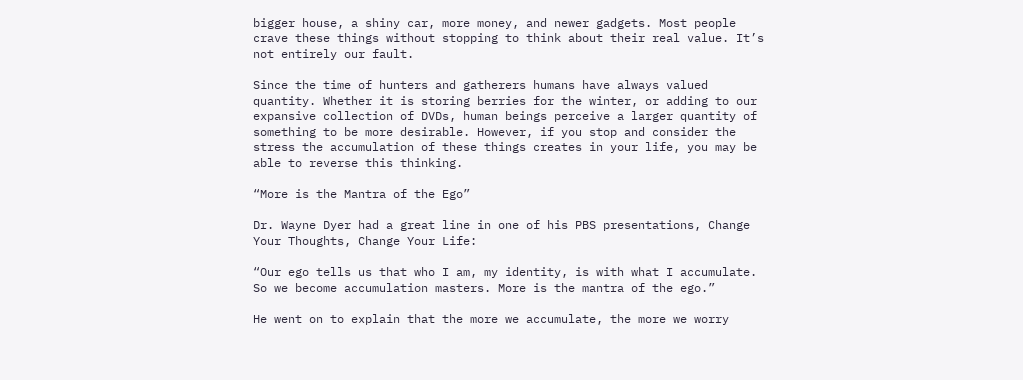bigger house, a shiny car, more money, and newer gadgets. Most people crave these things without stopping to think about their real value. It’s not entirely our fault.

Since the time of hunters and gatherers humans have always valued quantity. Whether it is storing berries for the winter, or adding to our expansive collection of DVDs, human beings perceive a larger quantity of something to be more desirable. However, if you stop and consider the stress the accumulation of these things creates in your life, you may be able to reverse this thinking.

“More is the Mantra of the Ego”

Dr. Wayne Dyer had a great line in one of his PBS presentations, Change Your Thoughts, Change Your Life:

“Our ego tells us that who I am, my identity, is with what I accumulate. So we become accumulation masters. More is the mantra of the ego.”

He went on to explain that the more we accumulate, the more we worry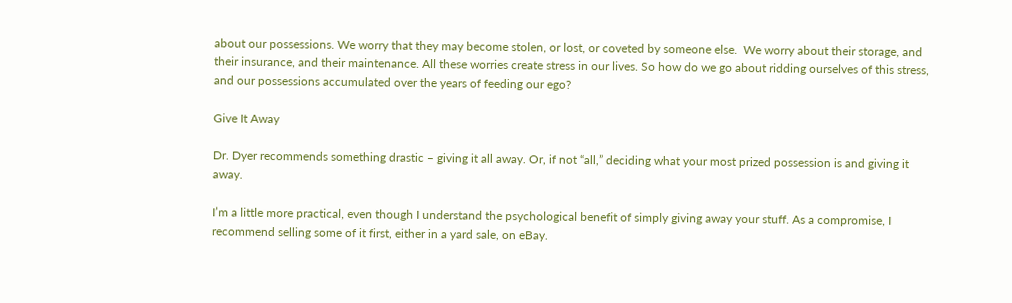about our possessions. We worry that they may become stolen, or lost, or coveted by someone else.  We worry about their storage, and their insurance, and their maintenance. All these worries create stress in our lives. So how do we go about ridding ourselves of this stress, and our possessions accumulated over the years of feeding our ego?

Give It Away

Dr. Dyer recommends something drastic – giving it all away. Or, if not “all,” deciding what your most prized possession is and giving it away.

I’m a little more practical, even though I understand the psychological benefit of simply giving away your stuff. As a compromise, I recommend selling some of it first, either in a yard sale, on eBay.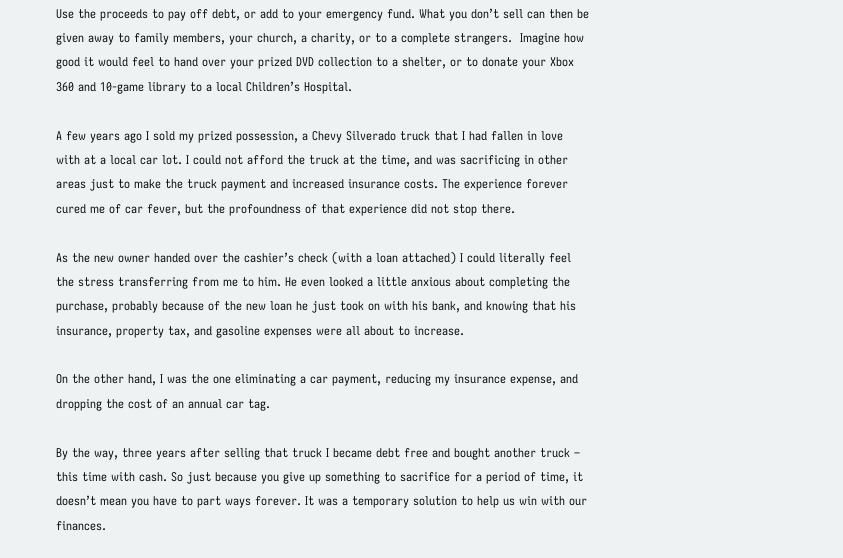Use the proceeds to pay off debt, or add to your emergency fund. What you don’t sell can then be given away to family members, your church, a charity, or to a complete strangers.  Imagine how good it would feel to hand over your prized DVD collection to a shelter, or to donate your Xbox 360 and 10-game library to a local Children’s Hospital.

A few years ago I sold my prized possession, a Chevy Silverado truck that I had fallen in love with at a local car lot. I could not afford the truck at the time, and was sacrificing in other areas just to make the truck payment and increased insurance costs. The experience forever cured me of car fever, but the profoundness of that experience did not stop there.

As the new owner handed over the cashier’s check (with a loan attached) I could literally feel the stress transferring from me to him. He even looked a little anxious about completing the purchase, probably because of the new loan he just took on with his bank, and knowing that his insurance, property tax, and gasoline expenses were all about to increase.

On the other hand, I was the one eliminating a car payment, reducing my insurance expense, and dropping the cost of an annual car tag.

By the way, three years after selling that truck I became debt free and bought another truck – this time with cash. So just because you give up something to sacrifice for a period of time, it doesn’t mean you have to part ways forever. It was a temporary solution to help us win with our finances.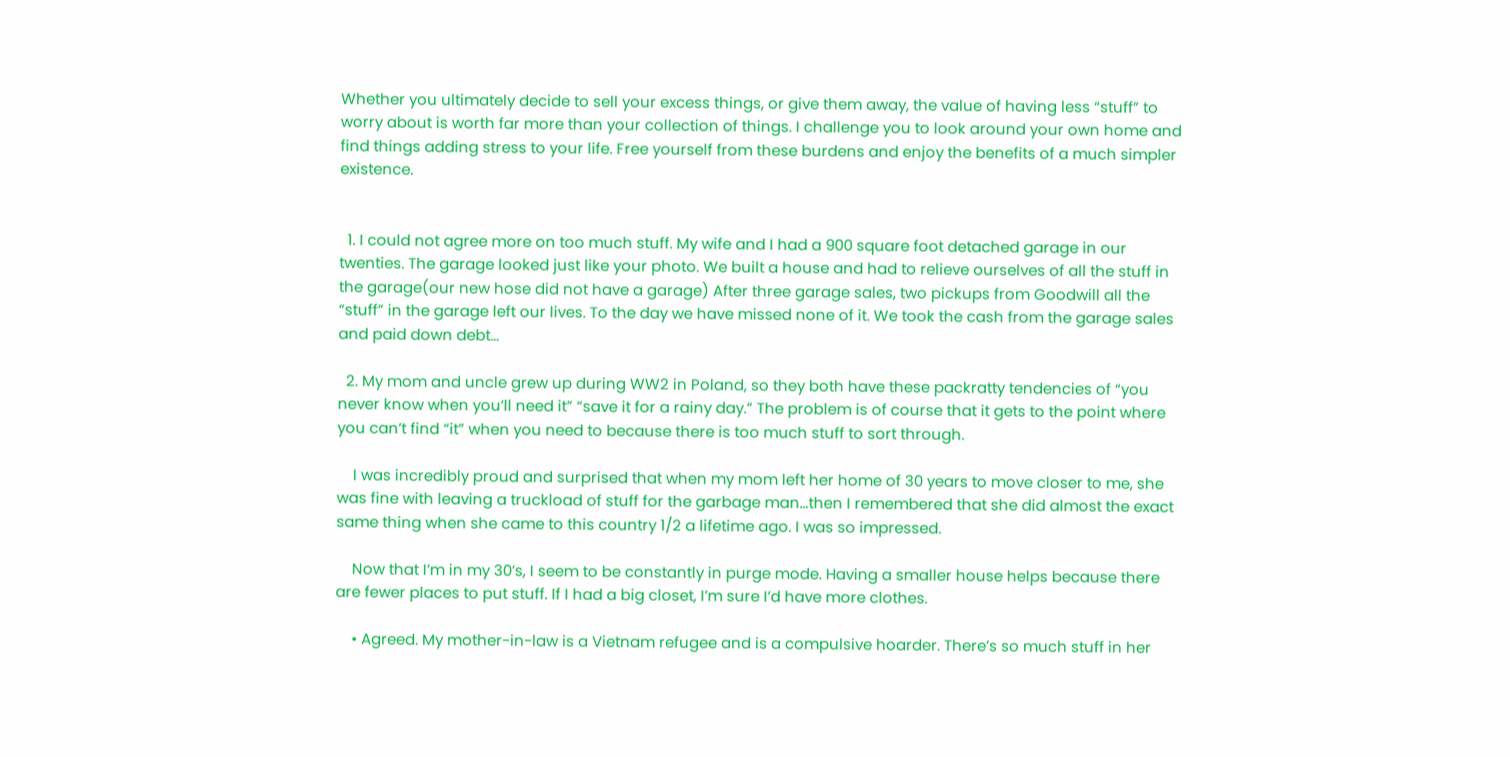Whether you ultimately decide to sell your excess things, or give them away, the value of having less “stuff” to worry about is worth far more than your collection of things. I challenge you to look around your own home and find things adding stress to your life. Free yourself from these burdens and enjoy the benefits of a much simpler existence.


  1. I could not agree more on too much stuff. My wife and I had a 900 square foot detached garage in our twenties. The garage looked just like your photo. We built a house and had to relieve ourselves of all the stuff in the garage(our new hose did not have a garage) After three garage sales, two pickups from Goodwill all the “stuff” in the garage left our lives. To the day we have missed none of it. We took the cash from the garage sales and paid down debt…

  2. My mom and uncle grew up during WW2 in Poland, so they both have these packratty tendencies of “you never know when you’ll need it” “save it for a rainy day.” The problem is of course that it gets to the point where you can’t find “it” when you need to because there is too much stuff to sort through.

    I was incredibly proud and surprised that when my mom left her home of 30 years to move closer to me, she was fine with leaving a truckload of stuff for the garbage man…then I remembered that she did almost the exact same thing when she came to this country 1/2 a lifetime ago. I was so impressed.

    Now that I’m in my 30’s, I seem to be constantly in purge mode. Having a smaller house helps because there are fewer places to put stuff. If I had a big closet, I’m sure I’d have more clothes.

    • Agreed. My mother-in-law is a Vietnam refugee and is a compulsive hoarder. There’s so much stuff in her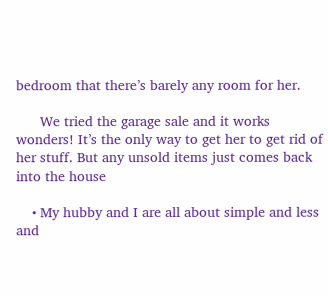bedroom that there’s barely any room for her.

      We tried the garage sale and it works wonders! It’s the only way to get her to get rid of her stuff. But any unsold items just comes back into the house

    • My hubby and I are all about simple and less and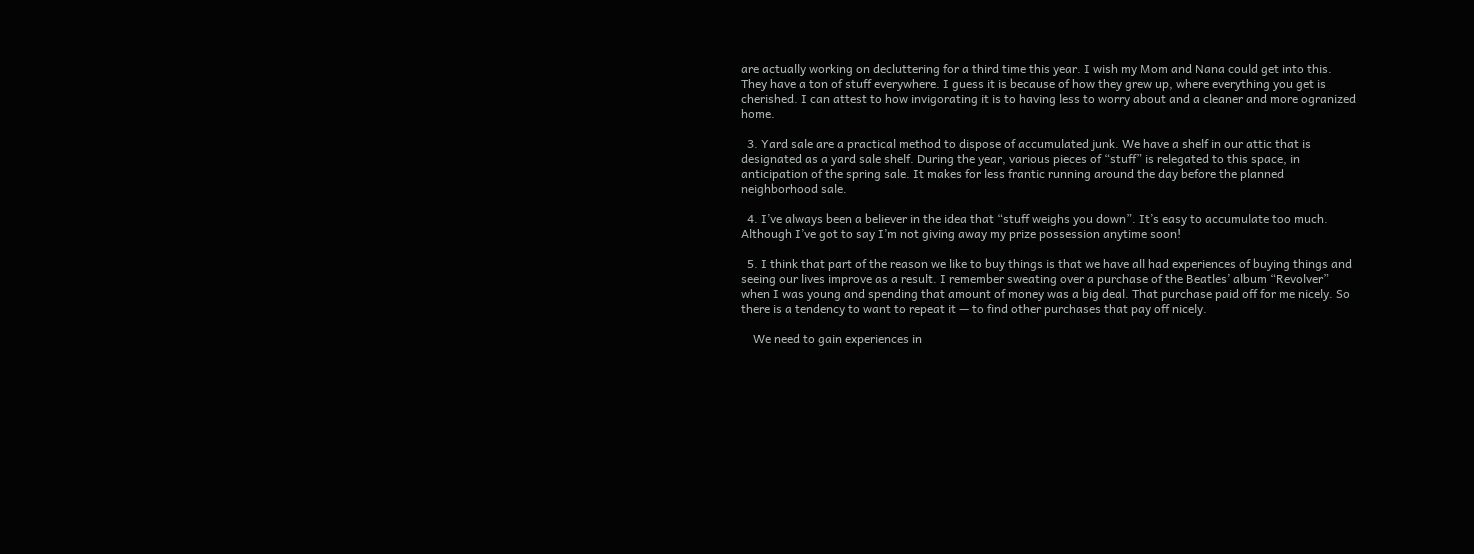are actually working on decluttering for a third time this year. I wish my Mom and Nana could get into this. They have a ton of stuff everywhere. I guess it is because of how they grew up, where everything you get is cherished. I can attest to how invigorating it is to having less to worry about and a cleaner and more ogranized home.

  3. Yard sale are a practical method to dispose of accumulated junk. We have a shelf in our attic that is designated as a yard sale shelf. During the year, various pieces of “stuff” is relegated to this space, in anticipation of the spring sale. It makes for less frantic running around the day before the planned neighborhood sale.

  4. I’ve always been a believer in the idea that “stuff weighs you down”. It’s easy to accumulate too much. Although I’ve got to say I’m not giving away my prize possession anytime soon!

  5. I think that part of the reason we like to buy things is that we have all had experiences of buying things and seeing our lives improve as a result. I remember sweating over a purchase of the Beatles’ album “Revolver” when I was young and spending that amount of money was a big deal. That purchase paid off for me nicely. So there is a tendency to want to repeat it — to find other purchases that pay off nicely.

    We need to gain experiences in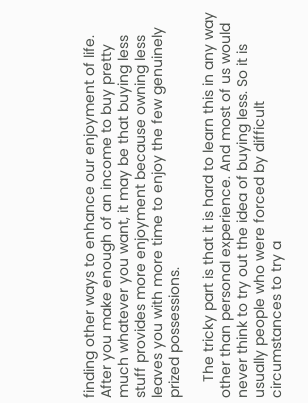finding other ways to enhance our enjoyment of life. After you make enough of an income to buy pretty much whatever you want, it may be that buying less stuff provides more enjoyment because owning less leaves you with more time to enjoy the few genuinely prized possessions.

    The tricky part is that it is hard to learn this in any way other than personal experience. And most of us would never think to try out the idea of buying less. So it is usually people who were forced by difficult circumstances to try a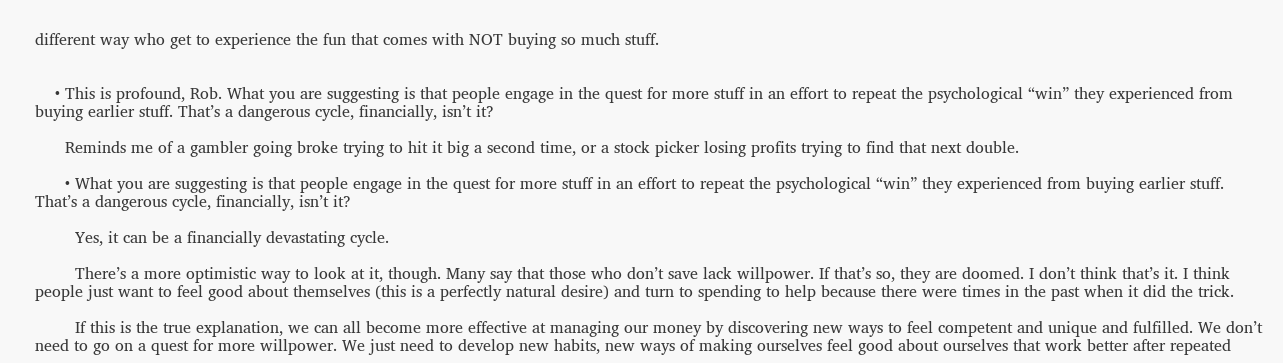different way who get to experience the fun that comes with NOT buying so much stuff.


    • This is profound, Rob. What you are suggesting is that people engage in the quest for more stuff in an effort to repeat the psychological “win” they experienced from buying earlier stuff. That’s a dangerous cycle, financially, isn’t it?

      Reminds me of a gambler going broke trying to hit it big a second time, or a stock picker losing profits trying to find that next double.

      • What you are suggesting is that people engage in the quest for more stuff in an effort to repeat the psychological “win” they experienced from buying earlier stuff. That’s a dangerous cycle, financially, isn’t it?

        Yes, it can be a financially devastating cycle.

        There’s a more optimistic way to look at it, though. Many say that those who don’t save lack willpower. If that’s so, they are doomed. I don’t think that’s it. I think people just want to feel good about themselves (this is a perfectly natural desire) and turn to spending to help because there were times in the past when it did the trick.

        If this is the true explanation, we can all become more effective at managing our money by discovering new ways to feel competent and unique and fulfilled. We don’t need to go on a quest for more willpower. We just need to develop new habits, new ways of making ourselves feel good about ourselves that work better after repeated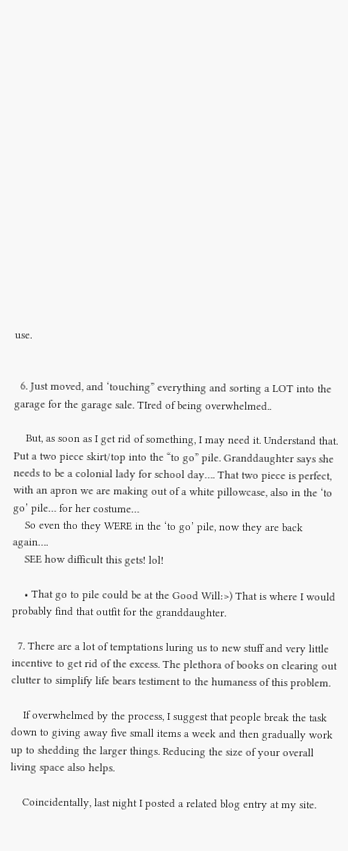use.


  6. Just moved, and ‘touching” everything and sorting a LOT into the garage for the garage sale. TIred of being overwhelmed..

    But, as soon as I get rid of something, I may need it. Understand that. Put a two piece skirt/top into the “to go” pile. Granddaughter says she needs to be a colonial lady for school day…. That two piece is perfect, with an apron we are making out of a white pillowcase, also in the ‘to go’ pile… for her costume…
    So even tho they WERE in the ‘to go’ pile, now they are back again….
    SEE how difficult this gets! lol!

    • That go to pile could be at the Good Will:>) That is where I would probably find that outfit for the granddaughter.

  7. There are a lot of temptations luring us to new stuff and very little incentive to get rid of the excess. The plethora of books on clearing out clutter to simplify life bears testiment to the humaness of this problem.

    If overwhelmed by the process, I suggest that people break the task down to giving away five small items a week and then gradually work up to shedding the larger things. Reducing the size of your overall living space also helps.

    Coincidentally, last night I posted a related blog entry at my site.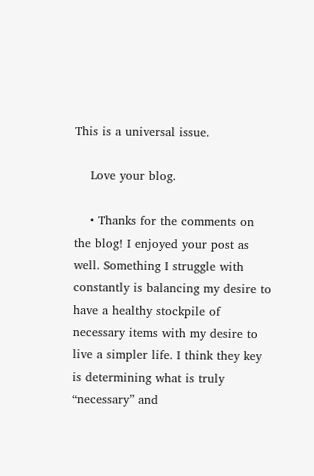This is a universal issue.

    Love your blog.

    • Thanks for the comments on the blog! I enjoyed your post as well. Something I struggle with constantly is balancing my desire to have a healthy stockpile of necessary items with my desire to live a simpler life. I think they key is determining what is truly “necessary” and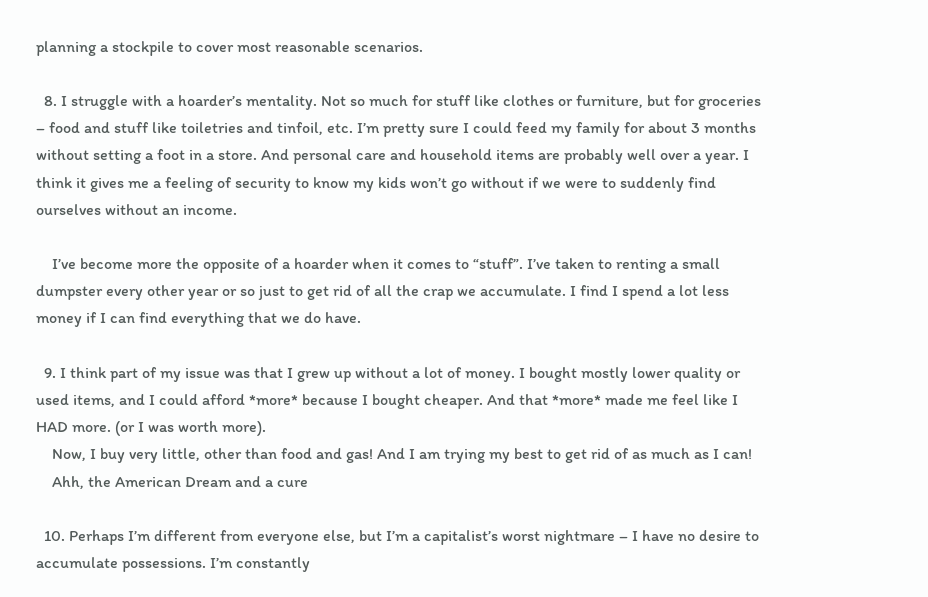planning a stockpile to cover most reasonable scenarios.

  8. I struggle with a hoarder’s mentality. Not so much for stuff like clothes or furniture, but for groceries – food and stuff like toiletries and tinfoil, etc. I’m pretty sure I could feed my family for about 3 months without setting a foot in a store. And personal care and household items are probably well over a year. I think it gives me a feeling of security to know my kids won’t go without if we were to suddenly find ourselves without an income.

    I’ve become more the opposite of a hoarder when it comes to “stuff”. I’ve taken to renting a small dumpster every other year or so just to get rid of all the crap we accumulate. I find I spend a lot less money if I can find everything that we do have.

  9. I think part of my issue was that I grew up without a lot of money. I bought mostly lower quality or used items, and I could afford *more* because I bought cheaper. And that *more* made me feel like I HAD more. (or I was worth more).
    Now, I buy very little, other than food and gas! And I am trying my best to get rid of as much as I can!
    Ahh, the American Dream and a cure

  10. Perhaps I’m different from everyone else, but I’m a capitalist’s worst nightmare – I have no desire to accumulate possessions. I’m constantly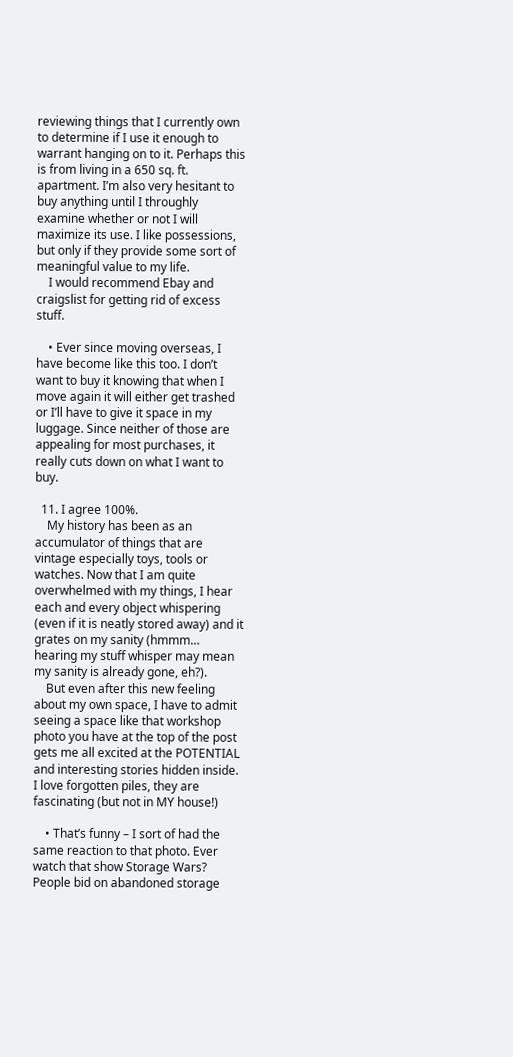reviewing things that I currently own to determine if I use it enough to warrant hanging on to it. Perhaps this is from living in a 650 sq. ft. apartment. I’m also very hesitant to buy anything until I throughly examine whether or not I will maximize its use. I like possessions, but only if they provide some sort of meaningful value to my life.
    I would recommend Ebay and craigslist for getting rid of excess stuff.

    • Ever since moving overseas, I have become like this too. I don’t want to buy it knowing that when I move again it will either get trashed or I’ll have to give it space in my luggage. Since neither of those are appealing for most purchases, it really cuts down on what I want to buy.

  11. I agree 100%.
    My history has been as an accumulator of things that are vintage especially toys, tools or watches. Now that I am quite overwhelmed with my things, I hear each and every object whispering (even if it is neatly stored away) and it grates on my sanity (hmmm… hearing my stuff whisper may mean my sanity is already gone, eh?).
    But even after this new feeling about my own space, I have to admit seeing a space like that workshop photo you have at the top of the post gets me all excited at the POTENTIAL and interesting stories hidden inside. I love forgotten piles, they are fascinating (but not in MY house!)

    • That’s funny – I sort of had the same reaction to that photo. Ever watch that show Storage Wars? People bid on abandoned storage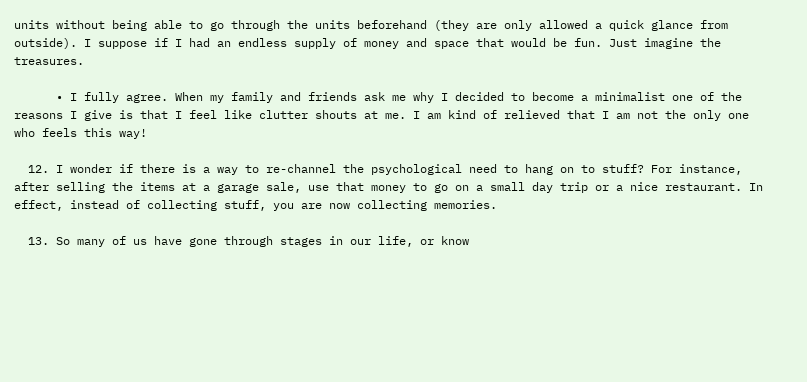units without being able to go through the units beforehand (they are only allowed a quick glance from outside). I suppose if I had an endless supply of money and space that would be fun. Just imagine the treasures.

      • I fully agree. When my family and friends ask me why I decided to become a minimalist one of the reasons I give is that I feel like clutter shouts at me. I am kind of relieved that I am not the only one who feels this way!

  12. I wonder if there is a way to re-channel the psychological need to hang on to stuff? For instance, after selling the items at a garage sale, use that money to go on a small day trip or a nice restaurant. In effect, instead of collecting stuff, you are now collecting memories.

  13. So many of us have gone through stages in our life, or know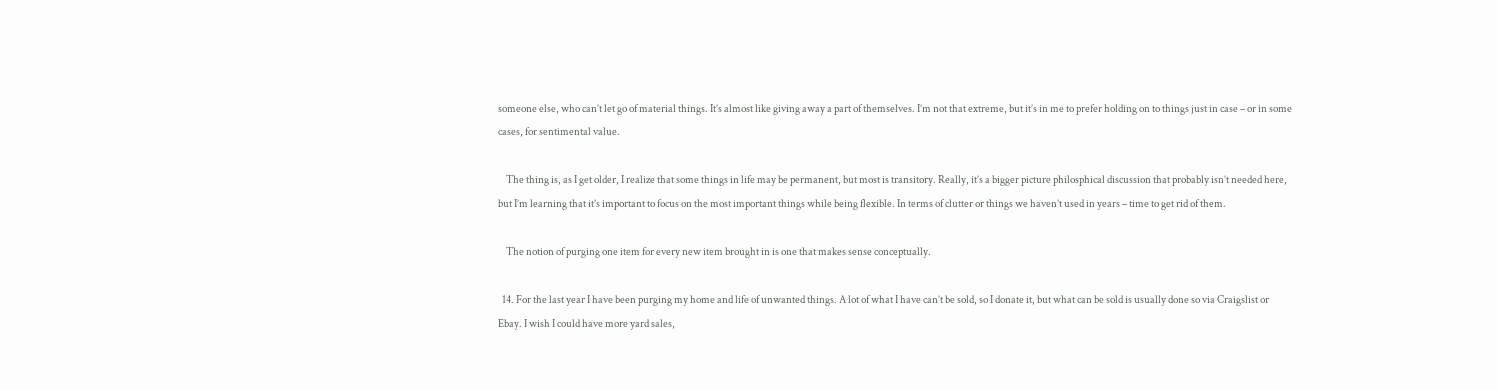someone else, who can’t let go of material things. It’s almost like giving away a part of themselves. I’m not that extreme, but it’s in me to prefer holding on to things just in case – or in some cases, for sentimental value.

    The thing is, as I get older, I realize that some things in life may be permanent, but most is transitory. Really, it’s a bigger picture philosphical discussion that probably isn’t needed here, but I’m learning that it’s important to focus on the most important things while being flexible. In terms of clutter or things we haven’t used in years – time to get rid of them.

    The notion of purging one item for every new item brought in is one that makes sense conceptually.

  14. For the last year I have been purging my home and life of unwanted things. A lot of what I have can’t be sold, so I donate it, but what can be sold is usually done so via Craigslist or Ebay. I wish I could have more yard sales,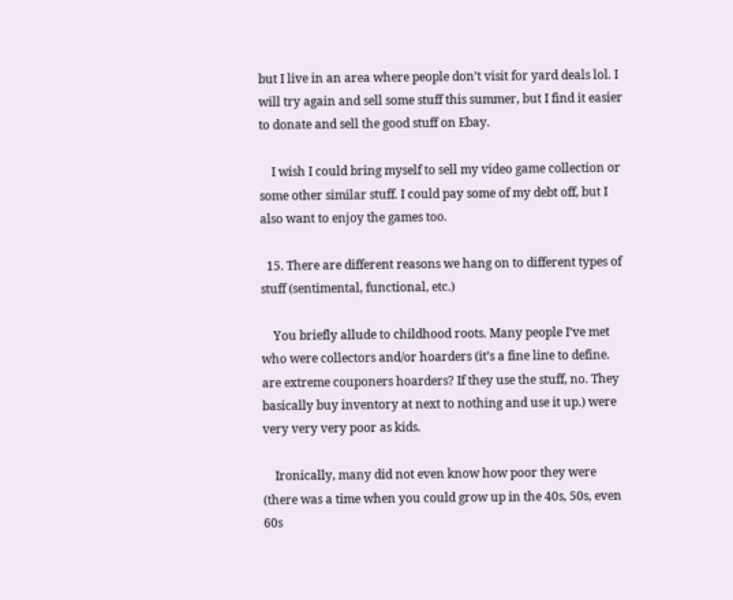but I live in an area where people don’t visit for yard deals lol. I will try again and sell some stuff this summer, but I find it easier to donate and sell the good stuff on Ebay.

    I wish I could bring myself to sell my video game collection or some other similar stuff. I could pay some of my debt off, but I also want to enjoy the games too.

  15. There are different reasons we hang on to different types of stuff (sentimental, functional, etc.)

    You briefly allude to childhood roots. Many people I’ve met who were collectors and/or hoarders (it’s a fine line to define. are extreme couponers hoarders? If they use the stuff, no. They basically buy inventory at next to nothing and use it up.) were very very very poor as kids.

    Ironically, many did not even know how poor they were (there was a time when you could grow up in the 40s, 50s, even 60s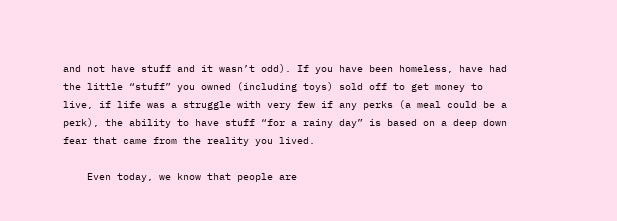and not have stuff and it wasn’t odd). If you have been homeless, have had the little “stuff” you owned (including toys) sold off to get money to live, if life was a struggle with very few if any perks (a meal could be a perk), the ability to have stuff “for a rainy day” is based on a deep down fear that came from the reality you lived.

    Even today, we know that people are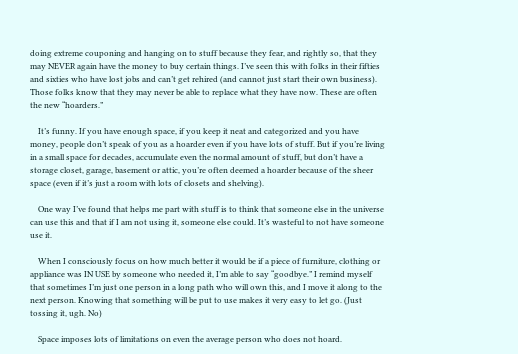doing extreme couponing and hanging on to stuff because they fear, and rightly so, that they may NEVER again have the money to buy certain things. I’ve seen this with folks in their fifties and sixties who have lost jobs and can’t get rehired (and cannot just start their own business). Those folks know that they may never be able to replace what they have now. These are often the new “hoarders.”

    It’s funny. If you have enough space, if you keep it neat and categorized and you have money, people don’t speak of you as a hoarder even if you have lots of stuff. But if you’re living in a small space for decades, accumulate even the normal amount of stuff, but don’t have a storage closet, garage, basement or attic, you’re often deemed a hoarder because of the sheer space (even if it’s just a room with lots of closets and shelving).

    One way I’ve found that helps me part with stuff is to think that someone else in the universe can use this and that if I am not using it, someone else could. It’s wasteful to not have someone use it.

    When I consciously focus on how much better it would be if a piece of furniture, clothing or appliance was IN USE by someone who needed it, I’m able to say “goodbye.” I remind myself that sometimes I’m just one person in a long path who will own this, and I move it along to the next person. Knowing that something will be put to use makes it very easy to let go. (Just tossing it, ugh. No)

    Space imposes lots of limitations on even the average person who does not hoard.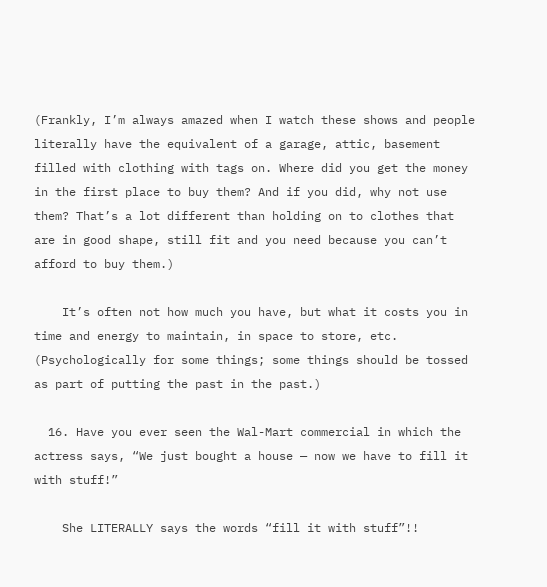(Frankly, I’m always amazed when I watch these shows and people literally have the equivalent of a garage, attic, basement filled with clothing with tags on. Where did you get the money in the first place to buy them? And if you did, why not use them? That’s a lot different than holding on to clothes that are in good shape, still fit and you need because you can’t afford to buy them.)

    It’s often not how much you have, but what it costs you in time and energy to maintain, in space to store, etc. (Psychologically for some things; some things should be tossed as part of putting the past in the past.)

  16. Have you ever seen the Wal-Mart commercial in which the actress says, “We just bought a house — now we have to fill it with stuff!”

    She LITERALLY says the words “fill it with stuff”!!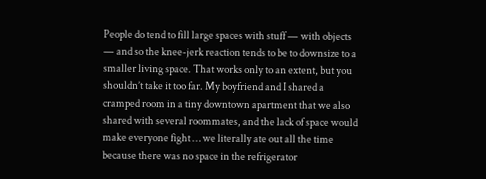People do tend to fill large spaces with stuff — with objects — and so the knee-jerk reaction tends to be to downsize to a smaller living space. That works only to an extent, but you shouldn’t take it too far. My boyfriend and I shared a cramped room in a tiny downtown apartment that we also shared with several roommates, and the lack of space would make everyone fight … we literally ate out all the time because there was no space in the refrigerator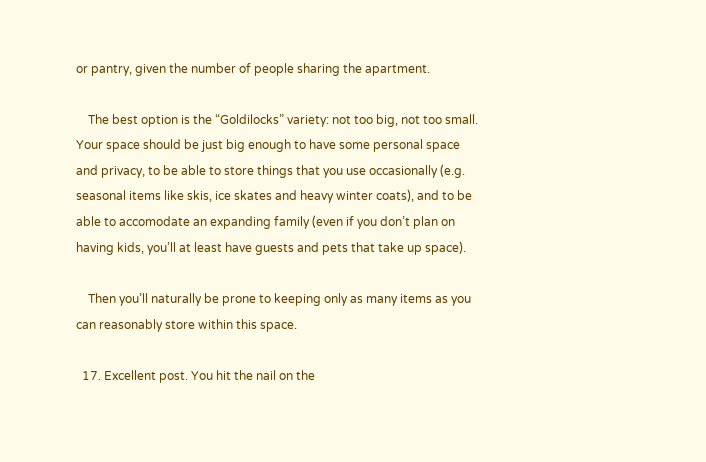or pantry, given the number of people sharing the apartment.

    The best option is the “Goldilocks” variety: not too big, not too small. Your space should be just big enough to have some personal space and privacy, to be able to store things that you use occasionally (e.g. seasonal items like skis, ice skates and heavy winter coats), and to be able to accomodate an expanding family (even if you don’t plan on having kids, you’ll at least have guests and pets that take up space).

    Then you’ll naturally be prone to keeping only as many items as you can reasonably store within this space.

  17. Excellent post. You hit the nail on the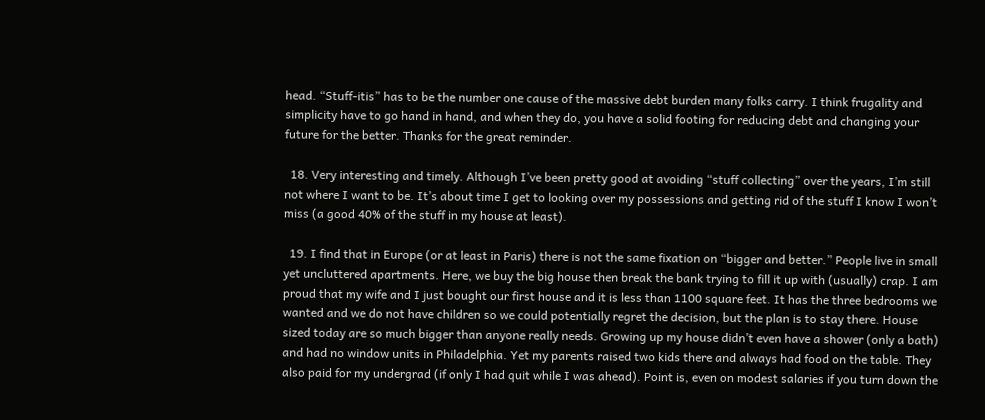head. “Stuff-itis” has to be the number one cause of the massive debt burden many folks carry. I think frugality and simplicity have to go hand in hand, and when they do, you have a solid footing for reducing debt and changing your future for the better. Thanks for the great reminder.

  18. Very interesting and timely. Although I’ve been pretty good at avoiding “stuff collecting” over the years, I’m still not where I want to be. It’s about time I get to looking over my possessions and getting rid of the stuff I know I won’t miss (a good 40% of the stuff in my house at least).

  19. I find that in Europe (or at least in Paris) there is not the same fixation on “bigger and better.” People live in small yet uncluttered apartments. Here, we buy the big house then break the bank trying to fill it up with (usually) crap. I am proud that my wife and I just bought our first house and it is less than 1100 square feet. It has the three bedrooms we wanted and we do not have children so we could potentially regret the decision, but the plan is to stay there. House sized today are so much bigger than anyone really needs. Growing up my house didn’t even have a shower (only a bath) and had no window units in Philadelphia. Yet my parents raised two kids there and always had food on the table. They also paid for my undergrad (if only I had quit while I was ahead). Point is, even on modest salaries if you turn down the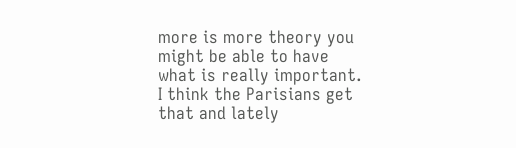more is more theory you might be able to have what is really important. I think the Parisians get that and lately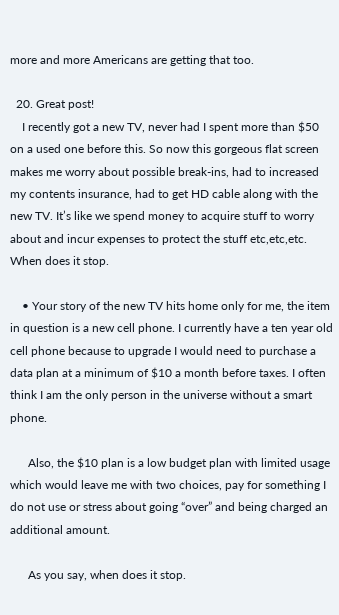more and more Americans are getting that too.

  20. Great post!
    I recently got a new TV, never had I spent more than $50 on a used one before this. So now this gorgeous flat screen makes me worry about possible break-ins, had to increased my contents insurance, had to get HD cable along with the new TV. It’s like we spend money to acquire stuff to worry about and incur expenses to protect the stuff etc,etc,etc. When does it stop.

    • Your story of the new TV hits home only for me, the item in question is a new cell phone. I currently have a ten year old cell phone because to upgrade I would need to purchase a data plan at a minimum of $10 a month before taxes. I often think I am the only person in the universe without a smart phone.

      Also, the $10 plan is a low budget plan with limited usage which would leave me with two choices, pay for something I do not use or stress about going “over” and being charged an additional amount.

      As you say, when does it stop.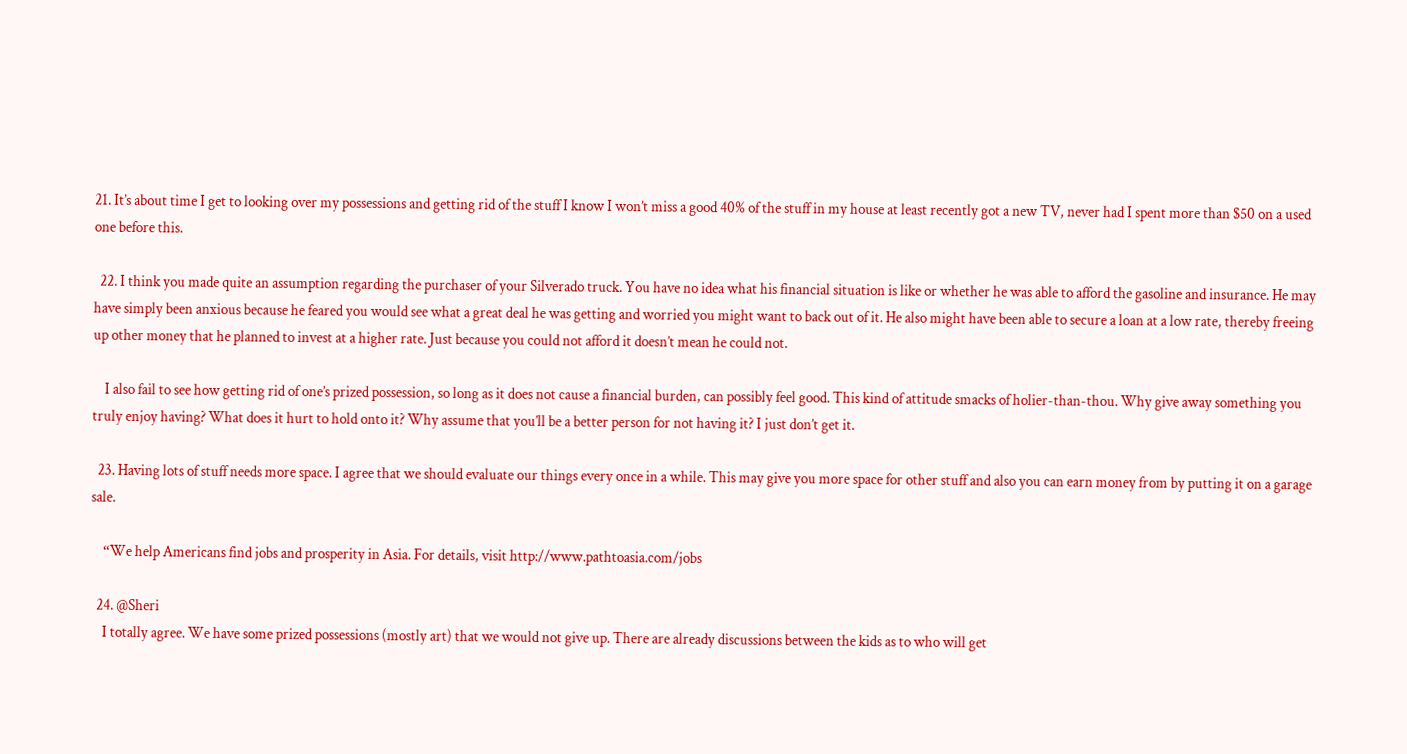21. It’s about time I get to looking over my possessions and getting rid of the stuff I know I won’t miss a good 40% of the stuff in my house at least recently got a new TV, never had I spent more than $50 on a used one before this.

  22. I think you made quite an assumption regarding the purchaser of your Silverado truck. You have no idea what his financial situation is like or whether he was able to afford the gasoline and insurance. He may have simply been anxious because he feared you would see what a great deal he was getting and worried you might want to back out of it. He also might have been able to secure a loan at a low rate, thereby freeing up other money that he planned to invest at a higher rate. Just because you could not afford it doesn’t mean he could not.

    I also fail to see how getting rid of one’s prized possession, so long as it does not cause a financial burden, can possibly feel good. This kind of attitude smacks of holier-than-thou. Why give away something you truly enjoy having? What does it hurt to hold onto it? Why assume that you’ll be a better person for not having it? I just don’t get it.

  23. Having lots of stuff needs more space. I agree that we should evaluate our things every once in a while. This may give you more space for other stuff and also you can earn money from by putting it on a garage sale.

    “We help Americans find jobs and prosperity in Asia. For details, visit http://www.pathtoasia.com/jobs

  24. @Sheri
    I totally agree. We have some prized possessions (mostly art) that we would not give up. There are already discussions between the kids as to who will get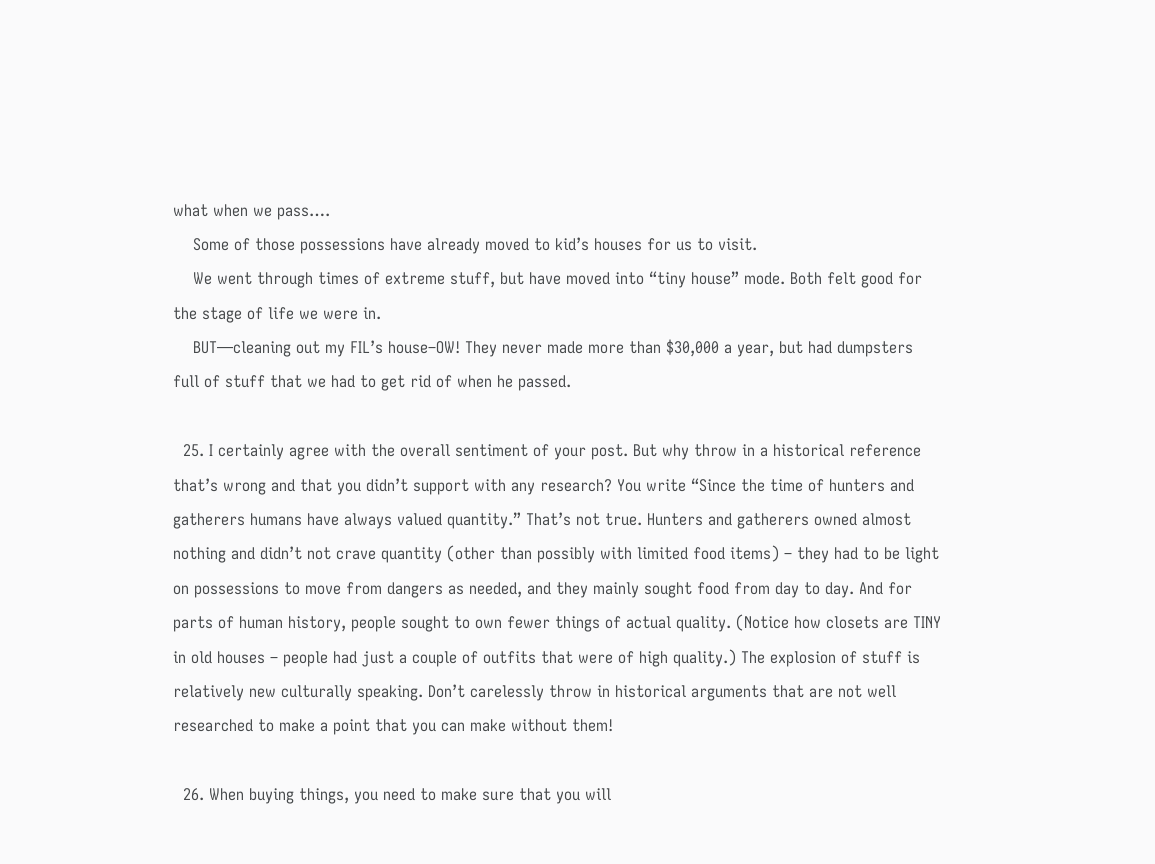what when we pass….
    Some of those possessions have already moved to kid’s houses for us to visit.
    We went through times of extreme stuff, but have moved into “tiny house” mode. Both felt good for the stage of life we were in.
    BUT—cleaning out my FIL’s house–OW! They never made more than $30,000 a year, but had dumpsters full of stuff that we had to get rid of when he passed.

  25. I certainly agree with the overall sentiment of your post. But why throw in a historical reference that’s wrong and that you didn’t support with any research? You write “Since the time of hunters and gatherers humans have always valued quantity.” That’s not true. Hunters and gatherers owned almost nothing and didn’t not crave quantity (other than possibly with limited food items) – they had to be light on possessions to move from dangers as needed, and they mainly sought food from day to day. And for parts of human history, people sought to own fewer things of actual quality. (Notice how closets are TINY in old houses – people had just a couple of outfits that were of high quality.) The explosion of stuff is relatively new culturally speaking. Don’t carelessly throw in historical arguments that are not well researched to make a point that you can make without them!

  26. When buying things, you need to make sure that you will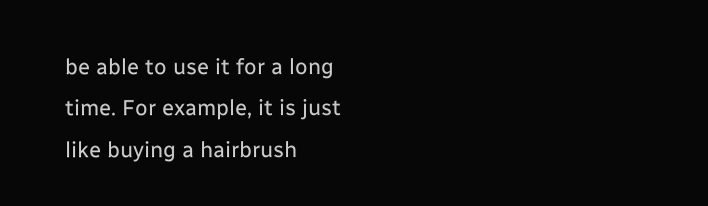be able to use it for a long time. For example, it is just like buying a hairbrush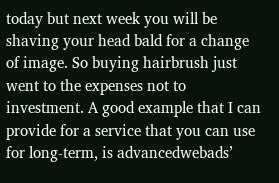today but next week you will be shaving your head bald for a change of image. So buying hairbrush just went to the expenses not to investment. A good example that I can provide for a service that you can use for long-term, is advancedwebads’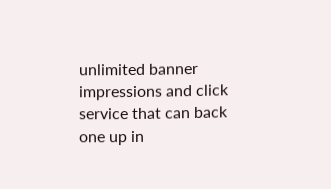unlimited banner impressions and click service that can back one up in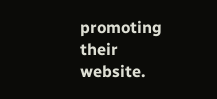promoting their website.